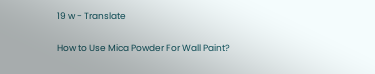19 w - Translate

How to Use Mica Powder For Wall Paint?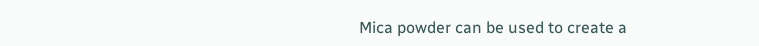Mica powder can be used to create a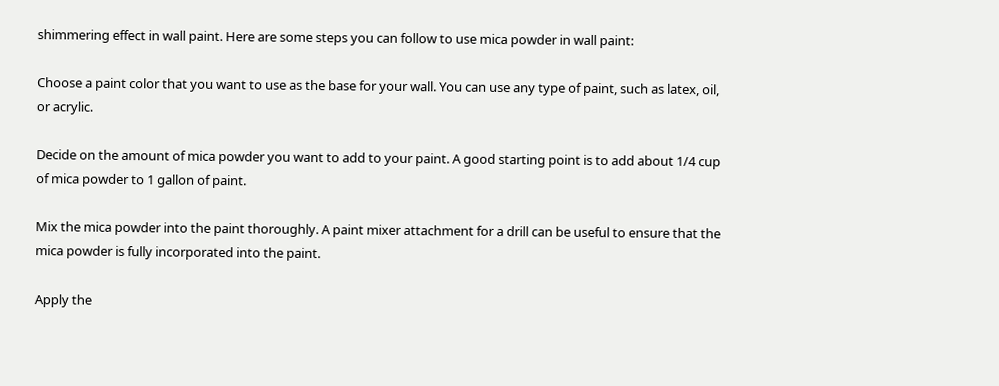shimmering effect in wall paint. Here are some steps you can follow to use mica powder in wall paint:

Choose a paint color that you want to use as the base for your wall. You can use any type of paint, such as latex, oil, or acrylic.

Decide on the amount of mica powder you want to add to your paint. A good starting point is to add about 1/4 cup of mica powder to 1 gallon of paint.

Mix the mica powder into the paint thoroughly. A paint mixer attachment for a drill can be useful to ensure that the mica powder is fully incorporated into the paint.

Apply the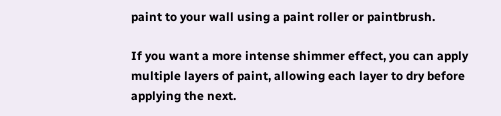paint to your wall using a paint roller or paintbrush.

If you want a more intense shimmer effect, you can apply multiple layers of paint, allowing each layer to dry before applying the next.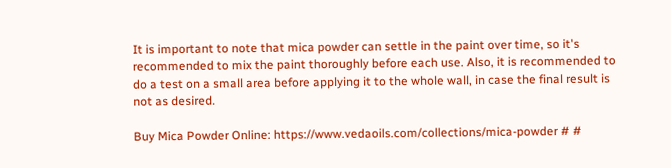It is important to note that mica powder can settle in the paint over time, so it's recommended to mix the paint thoroughly before each use. Also, it is recommended to do a test on a small area before applying it to the whole wall, in case the final result is not as desired.

Buy Mica Powder Online: https://www.vedaoils.com/collections/mica-powder # #